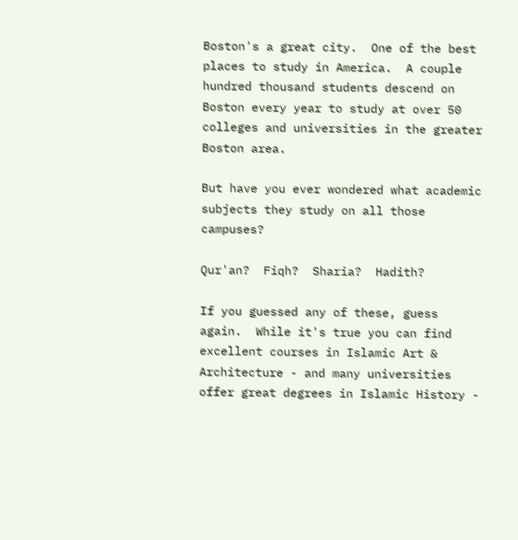Boston's a great city.  One of the best places to study in America.  A couple hundred thousand students descend on Boston every year to study at over 50 colleges and universities in the greater Boston area.

But have you ever wondered what academic subjects they study on all those campuses?

Qur'an?  Fiqh?  Sharia?  Hadith?

If you guessed any of these, guess again.  While it's true you can find excellent courses in Islamic Art & Architecture - and many universities offer great degrees in Islamic History -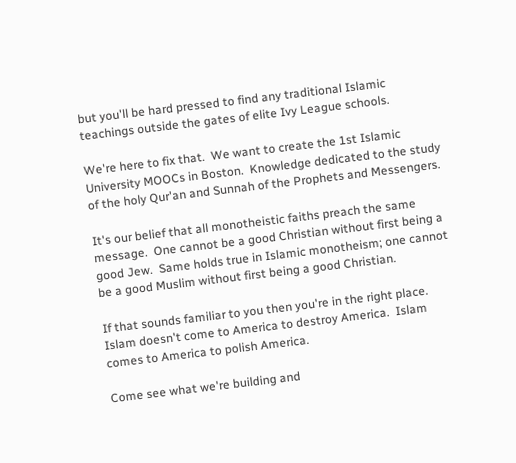but you'll be hard pressed to find any traditional Islamic teachings outside the gates of elite Ivy League schools.

We're here to fix that.  We want to create the 1st Islamic University MOOCs in Boston.  Knowledge dedicated to the study of the holy Qur'an and Sunnah of the Prophets and Messengers.

It's our belief that all monotheistic faiths preach the same message.  One cannot be a good Christian without first being a good Jew.  Same holds true in Islamic monotheism; one cannot be a good Muslim without first being a good Christian.

If that sounds familiar to you then you're in the right place.  Islam doesn't come to America to destroy America.  Islam comes to America to polish America.

Come see what we're building and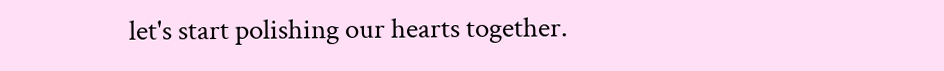let's start polishing our hearts together.